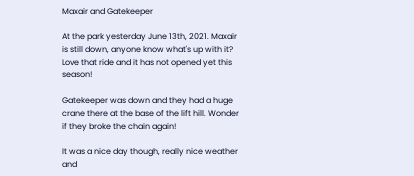Maxair and Gatekeeper

At the park yesterday June 13th, 2021. Maxair is still down, anyone know what's up with it? Love that ride and it has not opened yet this season!

Gatekeeper was down and they had a huge crane there at the base of the lift hill. Wonder if they broke the chain again!

It was a nice day though, really nice weather and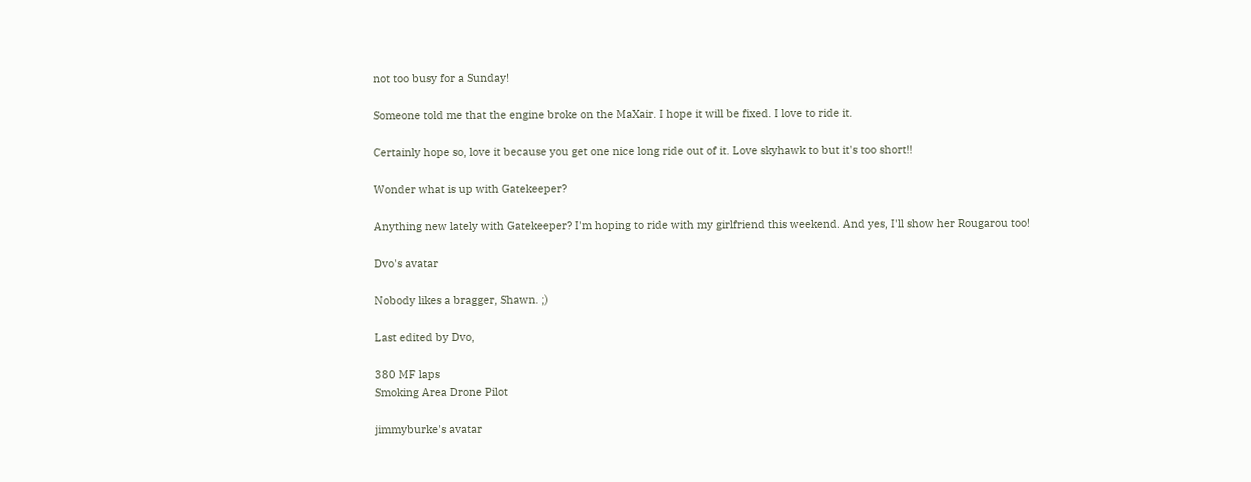not too busy for a Sunday!

Someone told me that the engine broke on the MaXair. I hope it will be fixed. I love to ride it.

Certainly hope so, love it because you get one nice long ride out of it. Love skyhawk to but it's too short!!

Wonder what is up with Gatekeeper?

Anything new lately with Gatekeeper? I'm hoping to ride with my girlfriend this weekend. And yes, I'll show her Rougarou too!

Dvo's avatar

Nobody likes a bragger, Shawn. ;)

Last edited by Dvo,

380 MF laps
Smoking Area Drone Pilot

jimmyburke's avatar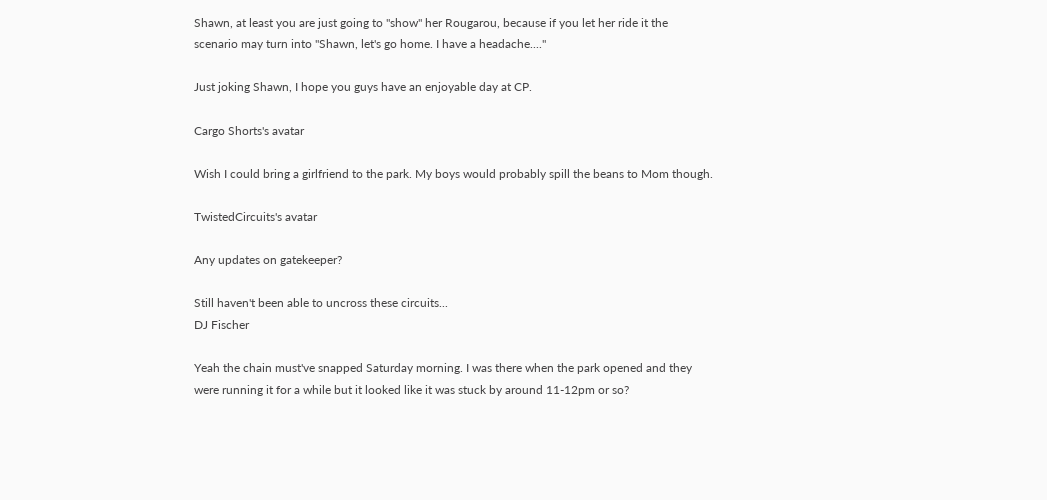Shawn, at least you are just going to "show" her Rougarou, because if you let her ride it the scenario may turn into "Shawn, let's go home. I have a headache...."

Just joking Shawn, I hope you guys have an enjoyable day at CP.

Cargo Shorts's avatar

Wish I could bring a girlfriend to the park. My boys would probably spill the beans to Mom though.

TwistedCircuits's avatar

Any updates on gatekeeper?

Still haven't been able to uncross these circuits...
DJ Fischer

Yeah the chain must've snapped Saturday morning. I was there when the park opened and they were running it for a while but it looked like it was stuck by around 11-12pm or so?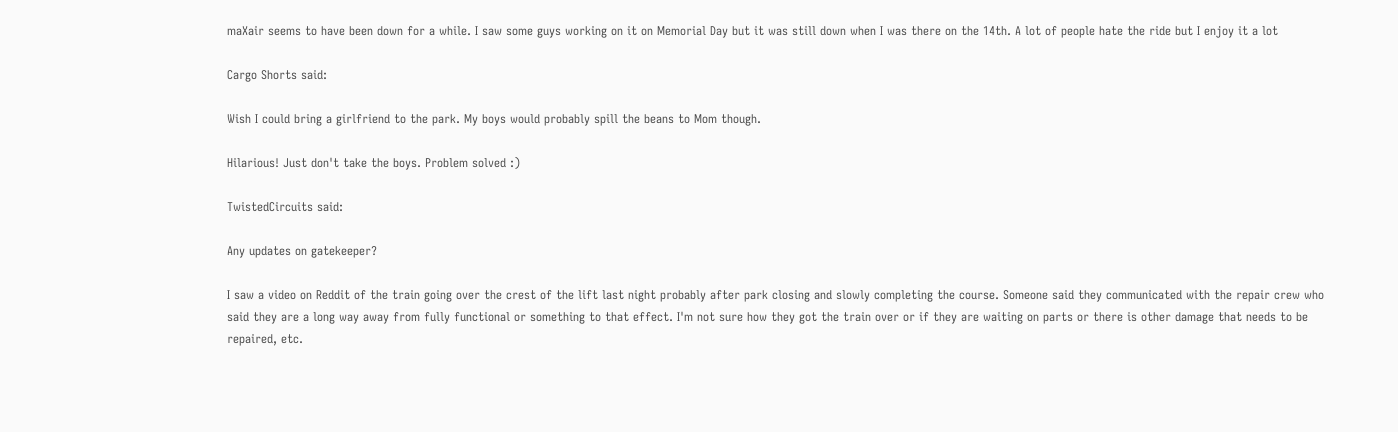maXair seems to have been down for a while. I saw some guys working on it on Memorial Day but it was still down when I was there on the 14th. A lot of people hate the ride but I enjoy it a lot

Cargo Shorts said:

Wish I could bring a girlfriend to the park. My boys would probably spill the beans to Mom though.

Hilarious! Just don't take the boys. Problem solved :)

TwistedCircuits said:

Any updates on gatekeeper?

I saw a video on Reddit of the train going over the crest of the lift last night probably after park closing and slowly completing the course. Someone said they communicated with the repair crew who said they are a long way away from fully functional or something to that effect. I'm not sure how they got the train over or if they are waiting on parts or there is other damage that needs to be repaired, etc.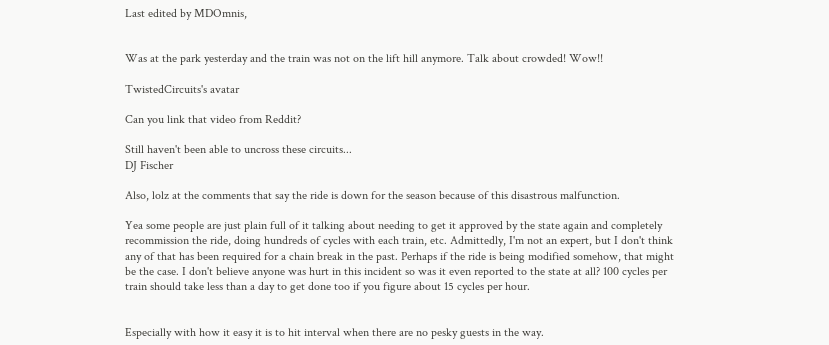Last edited by MDOmnis,


Was at the park yesterday and the train was not on the lift hill anymore. Talk about crowded! Wow!!

TwistedCircuits's avatar

Can you link that video from Reddit?

Still haven't been able to uncross these circuits...
DJ Fischer

Also, lolz at the comments that say the ride is down for the season because of this disastrous malfunction.

Yea some people are just plain full of it talking about needing to get it approved by the state again and completely recommission the ride, doing hundreds of cycles with each train, etc. Admittedly, I'm not an expert, but I don't think any of that has been required for a chain break in the past. Perhaps if the ride is being modified somehow, that might be the case. I don't believe anyone was hurt in this incident so was it even reported to the state at all? 100 cycles per train should take less than a day to get done too if you figure about 15 cycles per hour.


Especially with how it easy it is to hit interval when there are no pesky guests in the way.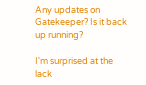Any updates on Gatekeeper? Is it back up running?

I'm surprised at the lack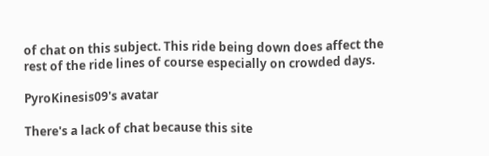of chat on this subject. This ride being down does affect the rest of the ride lines of course especially on crowded days.

PyroKinesis09's avatar

There's a lack of chat because this site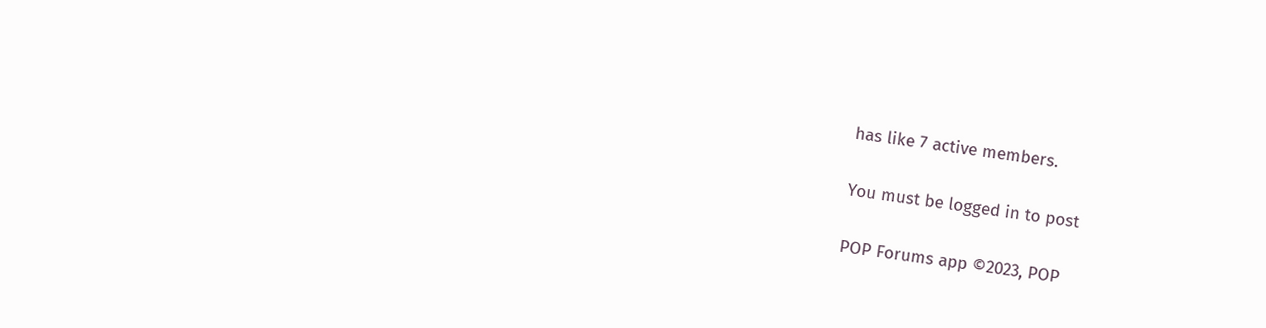has like 7 active members.

You must be logged in to post

POP Forums app ©2023, POP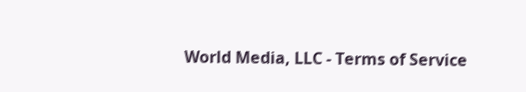World Media, LLC - Terms of Service